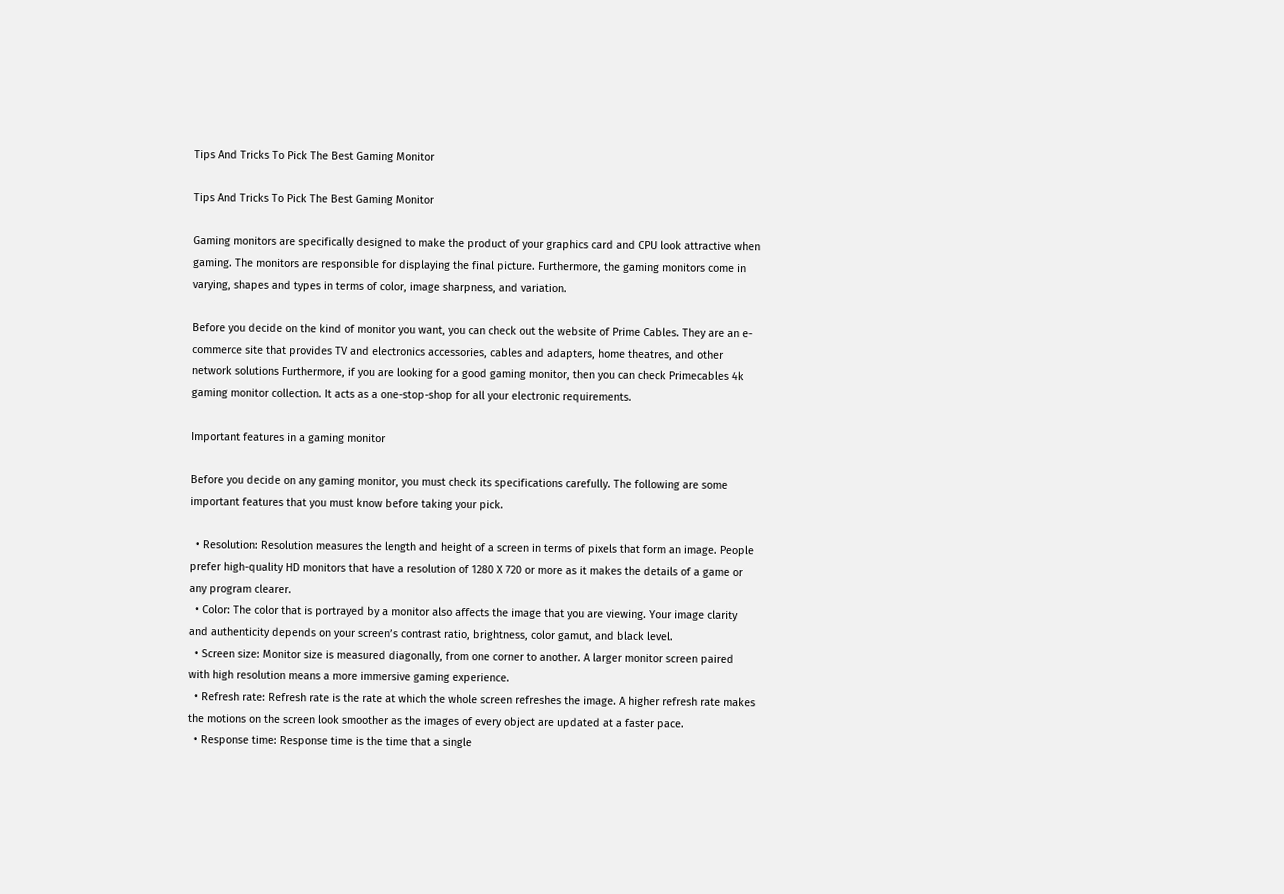Tips And Tricks To Pick The Best Gaming Monitor

Tips And Tricks To Pick The Best Gaming Monitor

Gaming monitors are specifically designed to make the product of your graphics card and CPU look attractive when gaming. The monitors are responsible for displaying the final picture. Furthermore, the gaming monitors come in varying, shapes and types in terms of color, image sharpness, and variation.

Before you decide on the kind of monitor you want, you can check out the website of Prime Cables. They are an e-commerce site that provides TV and electronics accessories, cables and adapters, home theatres, and other network solutions Furthermore, if you are looking for a good gaming monitor, then you can check Primecables 4k gaming monitor collection. It acts as a one-stop-shop for all your electronic requirements.

Important features in a gaming monitor

Before you decide on any gaming monitor, you must check its specifications carefully. The following are some important features that you must know before taking your pick.

  • Resolution: Resolution measures the length and height of a screen in terms of pixels that form an image. People prefer high-quality HD monitors that have a resolution of 1280 X 720 or more as it makes the details of a game or any program clearer.
  • Color: The color that is portrayed by a monitor also affects the image that you are viewing. Your image clarity and authenticity depends on your screen’s contrast ratio, brightness, color gamut, and black level.
  • Screen size: Monitor size is measured diagonally, from one corner to another. A larger monitor screen paired with high resolution means a more immersive gaming experience.
  • Refresh rate: Refresh rate is the rate at which the whole screen refreshes the image. A higher refresh rate makes the motions on the screen look smoother as the images of every object are updated at a faster pace.
  • Response time: Response time is the time that a single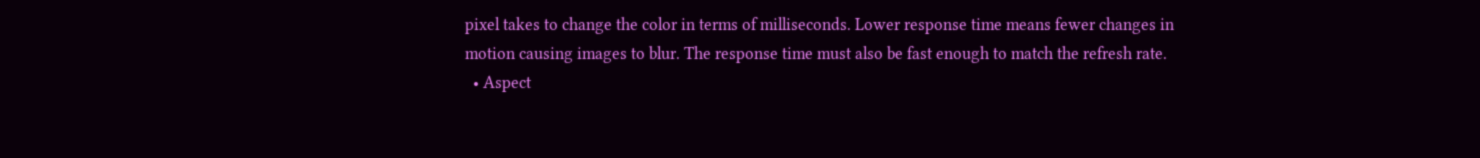pixel takes to change the color in terms of milliseconds. Lower response time means fewer changes in motion causing images to blur. The response time must also be fast enough to match the refresh rate.
  • Aspect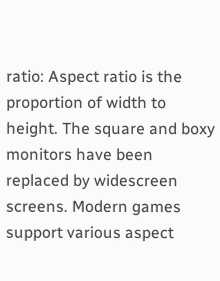ratio: Aspect ratio is the proportion of width to height. The square and boxy monitors have been replaced by widescreen screens. Modern games support various aspect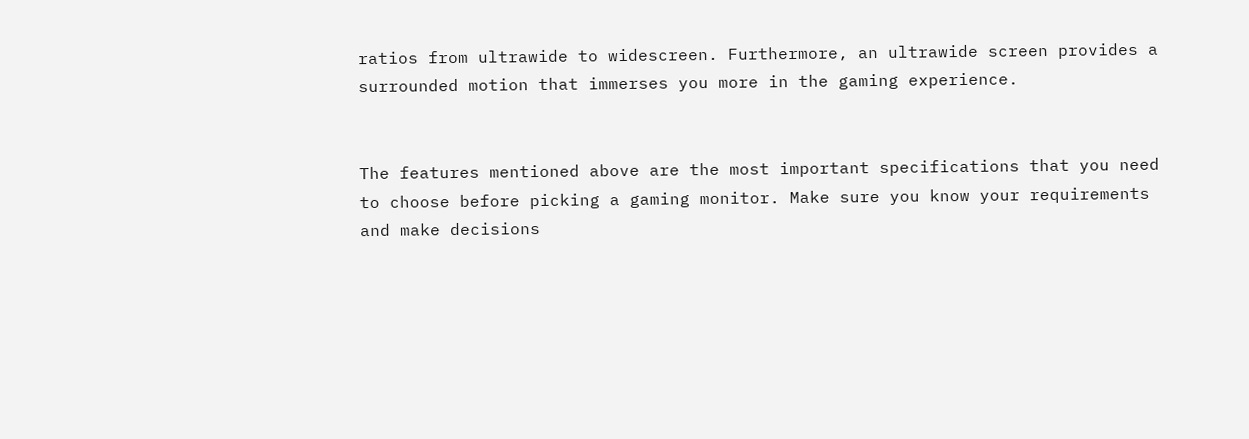ratios from ultrawide to widescreen. Furthermore, an ultrawide screen provides a surrounded motion that immerses you more in the gaming experience.


The features mentioned above are the most important specifications that you need to choose before picking a gaming monitor. Make sure you know your requirements and make decisions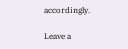accordingly.

Leave a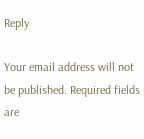Reply

Your email address will not be published. Required fields are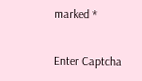marked *

Enter Captcha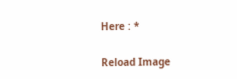Here : *

Reload Image